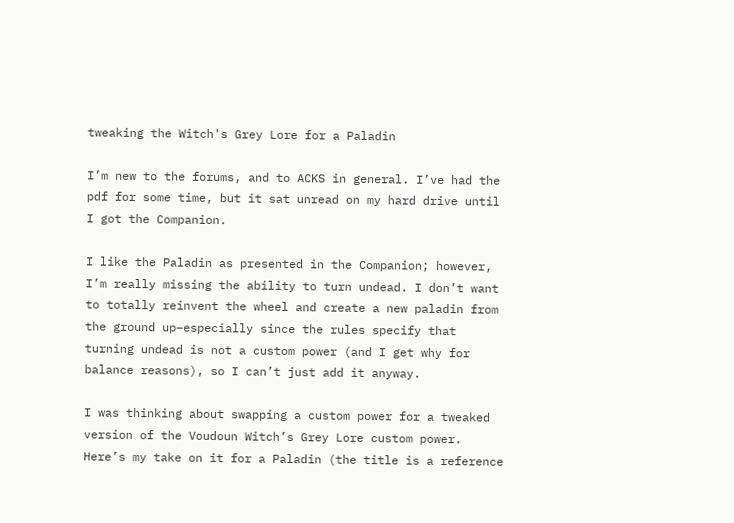tweaking the Witch's Grey Lore for a Paladin

I’m new to the forums, and to ACKS in general. I’ve had the pdf for some time, but it sat unread on my hard drive until I got the Companion.

I like the Paladin as presented in the Companion; however, I’m really missing the ability to turn undead. I don’t want to totally reinvent the wheel and create a new paladin from the ground up–especially since the rules specify that turning undead is not a custom power (and I get why for balance reasons), so I can’t just add it anyway.

I was thinking about swapping a custom power for a tweaked version of the Voudoun Witch’s Grey Lore custom power. Here’s my take on it for a Paladin (the title is a reference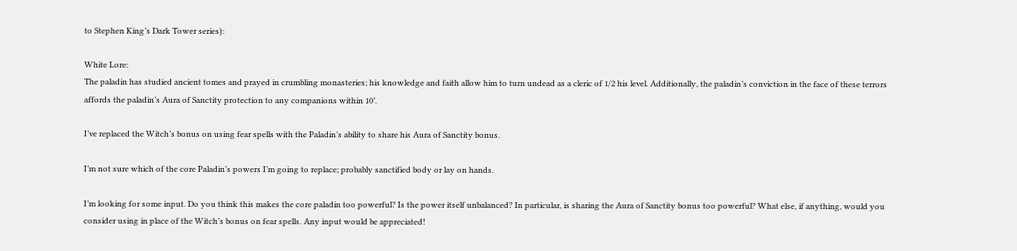to Stephen King’s Dark Tower series):

White Lore:
The paladin has studied ancient tomes and prayed in crumbling monasteries; his knowledge and faith allow him to turn undead as a cleric of 1/2 his level. Additionally, the paladin’s conviction in the face of these terrors affords the paladin’s Aura of Sanctity protection to any companions within 10’.

I’ve replaced the Witch’s bonus on using fear spells with the Paladin’s ability to share his Aura of Sanctity bonus.

I’m not sure which of the core Paladin’s powers I’m going to replace; probably sanctified body or lay on hands.

I’m looking for some input. Do you think this makes the core paladin too powerful? Is the power itself unbalanced? In particular, is sharing the Aura of Sanctity bonus too powerful? What else, if anything, would you consider using in place of the Witch’s bonus on fear spells. Any input would be appreciated!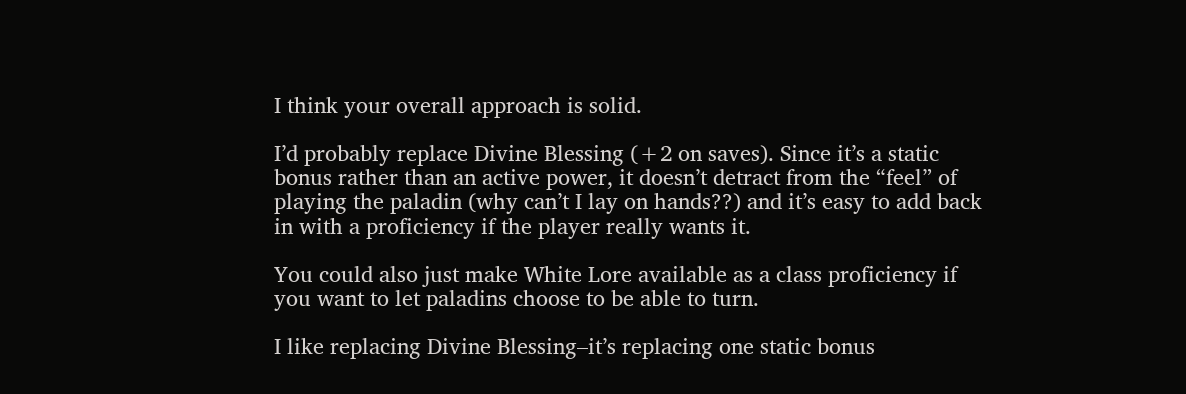I think your overall approach is solid.

I’d probably replace Divine Blessing (+2 on saves). Since it’s a static bonus rather than an active power, it doesn’t detract from the “feel” of playing the paladin (why can’t I lay on hands??) and it’s easy to add back in with a proficiency if the player really wants it.

You could also just make White Lore available as a class proficiency if you want to let paladins choose to be able to turn.

I like replacing Divine Blessing–it’s replacing one static bonus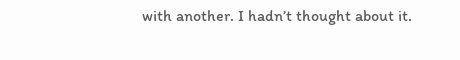with another. I hadn’t thought about it.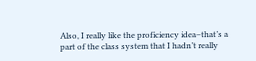Also, I really like the proficiency idea–that’s a part of the class system that I hadn’t really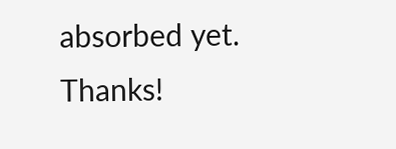absorbed yet. Thanks!